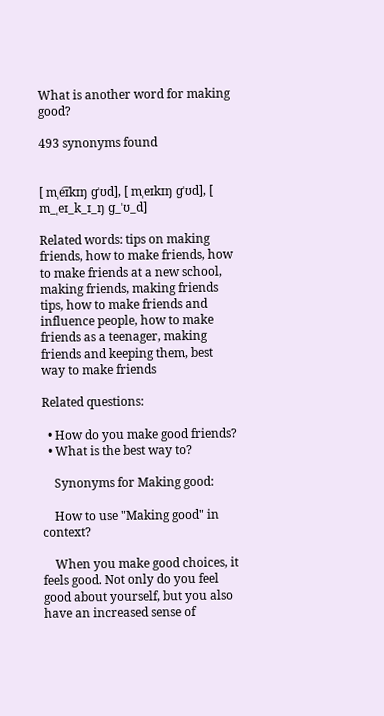What is another word for making good?

493 synonyms found


[ mˌe͡ɪkɪŋ ɡˈʊd], [ mˌeɪkɪŋ ɡˈʊd], [ m_ˌeɪ_k_ɪ_ŋ ɡ_ˈʊ_d]

Related words: tips on making friends, how to make friends, how to make friends at a new school, making friends, making friends tips, how to make friends and influence people, how to make friends as a teenager, making friends and keeping them, best way to make friends

Related questions:

  • How do you make good friends?
  • What is the best way to?

    Synonyms for Making good:

    How to use "Making good" in context?

    When you make good choices, it feels good. Not only do you feel good about yourself, but you also have an increased sense of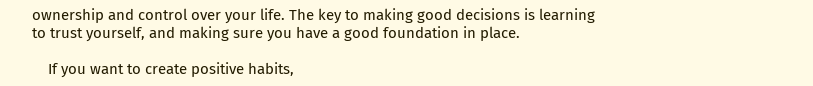ownership and control over your life. The key to making good decisions is learning to trust yourself, and making sure you have a good foundation in place.

    If you want to create positive habits,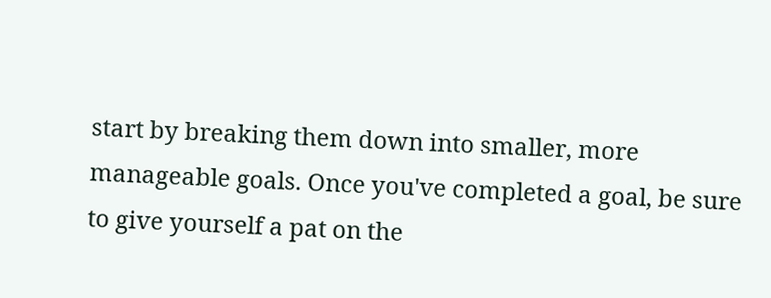start by breaking them down into smaller, more manageable goals. Once you've completed a goal, be sure to give yourself a pat on the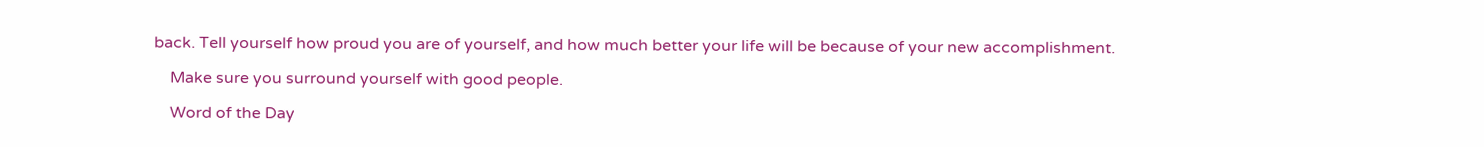back. Tell yourself how proud you are of yourself, and how much better your life will be because of your new accomplishment.

    Make sure you surround yourself with good people.

    Word of the Day